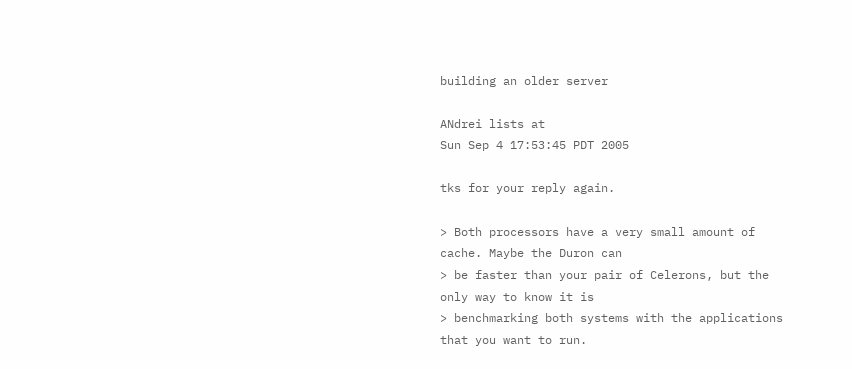building an older server

ANdrei lists at
Sun Sep 4 17:53:45 PDT 2005

tks for your reply again.

> Both processors have a very small amount of cache. Maybe the Duron can
> be faster than your pair of Celerons, but the only way to know it is
> benchmarking both systems with the applications that you want to run.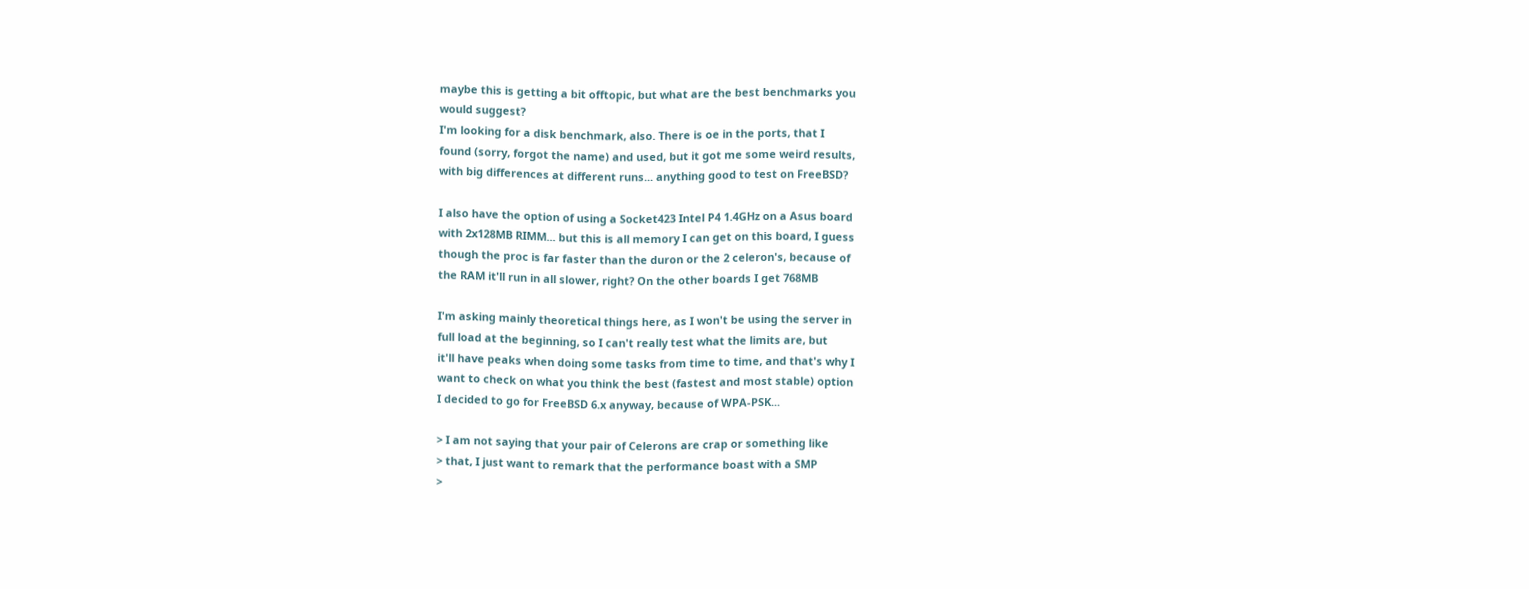maybe this is getting a bit offtopic, but what are the best benchmarks you
would suggest?
I'm looking for a disk benchmark, also. There is oe in the ports, that I
found (sorry, forgot the name) and used, but it got me some weird results,
with big differences at different runs... anything good to test on FreeBSD?

I also have the option of using a Socket423 Intel P4 1.4GHz on a Asus board
with 2x128MB RIMM... but this is all memory I can get on this board, I guess
though the proc is far faster than the duron or the 2 celeron's, because of
the RAM it'll run in all slower, right? On the other boards I get 768MB

I'm asking mainly theoretical things here, as I won't be using the server in
full load at the beginning, so I can't really test what the limits are, but
it'll have peaks when doing some tasks from time to time, and that's why I
want to check on what you think the best (fastest and most stable) option
I decided to go for FreeBSD 6.x anyway, because of WPA-PSK...

> I am not saying that your pair of Celerons are crap or something like
> that, I just want to remark that the performance boast with a SMP
>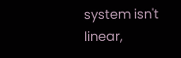system isn't linear,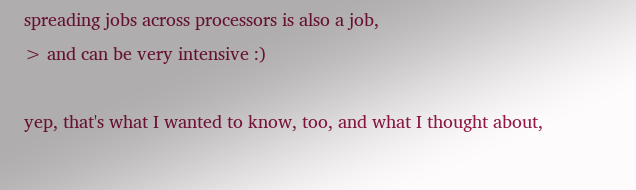spreading jobs across processors is also a job,
> and can be very intensive :)

yep, that's what I wanted to know, too, and what I thought about,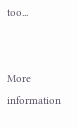too...


More information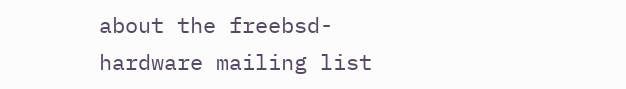about the freebsd-hardware mailing list